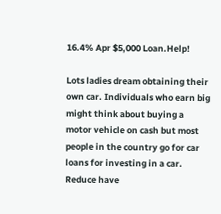16.4% Apr $5,000 Loan.Help!

Lots ladies dream obtaining their own car. Individuals who earn big might think about buying a motor vehicle on cash but most people in the country go for car loans for investing in a car. Reduce have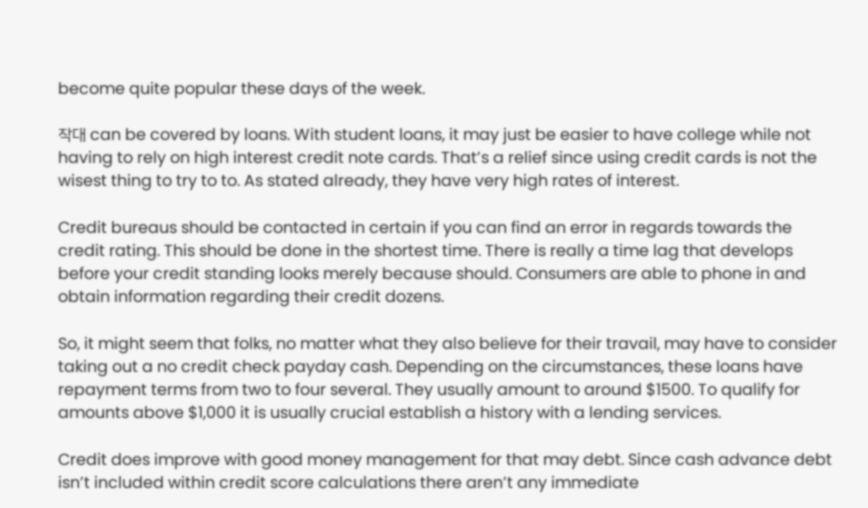become quite popular these days of the week.

작대 can be covered by loans. With student loans, it may just be easier to have college while not having to rely on high interest credit note cards. That’s a relief since using credit cards is not the wisest thing to try to to. As stated already, they have very high rates of interest.

Credit bureaus should be contacted in certain if you can find an error in regards towards the credit rating. This should be done in the shortest time. There is really a time lag that develops before your credit standing looks merely because should. Consumers are able to phone in and obtain information regarding their credit dozens.

So, it might seem that folks, no matter what they also believe for their travail, may have to consider taking out a no credit check payday cash. Depending on the circumstances, these loans have repayment terms from two to four several. They usually amount to around $1500. To qualify for amounts above $1,000 it is usually crucial establish a history with a lending services.

Credit does improve with good money management for that may debt. Since cash advance debt isn’t included within credit score calculations there aren’t any immediate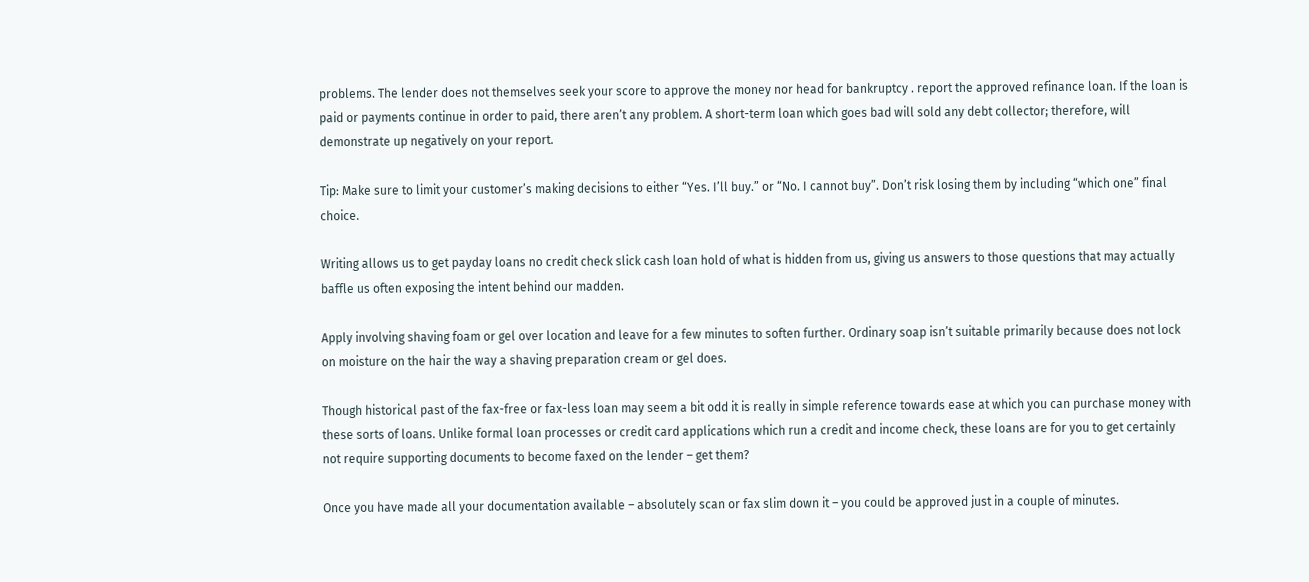problems. The lender does not themselves seek your score to approve the money nor head for bankruptcy . report the approved refinance loan. If the loan is paid or payments continue in order to paid, there aren’t any problem. A short-term loan which goes bad will sold any debt collector; therefore, will demonstrate up negatively on your report.

Tip: Make sure to limit your customer’s making decisions to either “Yes. I’ll buy.” or “No. I cannot buy”. Don’t risk losing them by including “which one” final choice.

Writing allows us to get payday loans no credit check slick cash loan hold of what is hidden from us, giving us answers to those questions that may actually baffle us often exposing the intent behind our madden.

Apply involving shaving foam or gel over location and leave for a few minutes to soften further. Ordinary soap isn’t suitable primarily because does not lock on moisture on the hair the way a shaving preparation cream or gel does.

Though historical past of the fax-free or fax-less loan may seem a bit odd it is really in simple reference towards ease at which you can purchase money with these sorts of loans. Unlike formal loan processes or credit card applications which run a credit and income check, these loans are for you to get certainly not require supporting documents to become faxed on the lender – get them?

Once you have made all your documentation available – absolutely scan or fax slim down it – you could be approved just in a couple of minutes.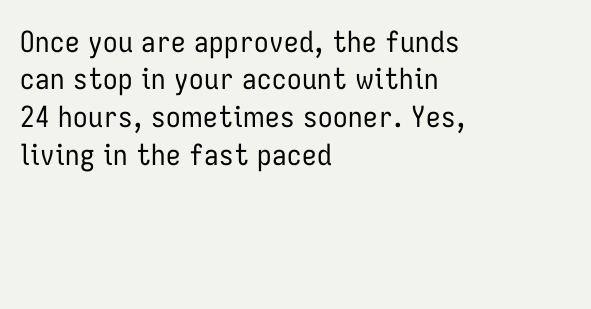Once you are approved, the funds can stop in your account within 24 hours, sometimes sooner. Yes, living in the fast paced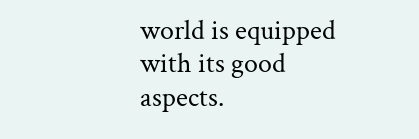world is equipped with its good aspects.